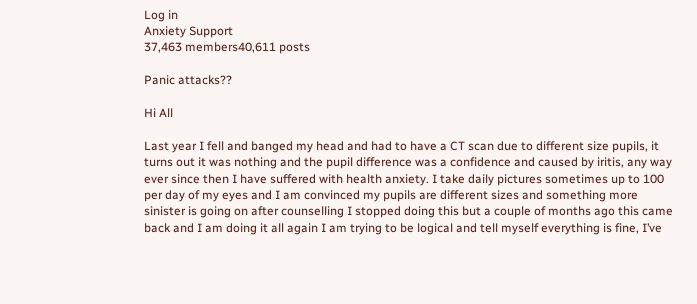Log in
Anxiety Support
37,463 members40,611 posts

Panic attacks??

Hi All

Last year I fell and banged my head and had to have a CT scan due to different size pupils, it turns out it was nothing and the pupil difference was a confidence and caused by iritis, any way ever since then I have suffered with health anxiety. I take daily pictures sometimes up to 100 per day of my eyes and I am convinced my pupils are different sizes and something more sinister is going on after counselling I stopped doing this but a couple of months ago this came back and I am doing it all again I am trying to be logical and tell myself everything is fine, I’ve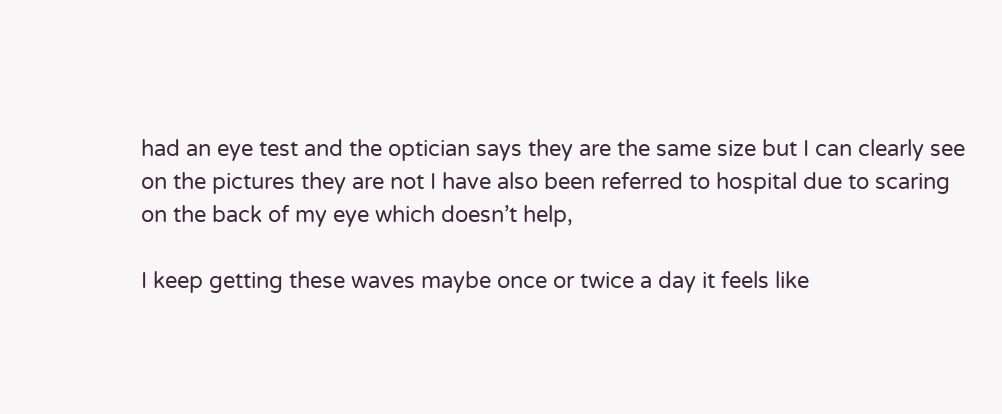had an eye test and the optician says they are the same size but I can clearly see on the pictures they are not I have also been referred to hospital due to scaring on the back of my eye which doesn’t help,

I keep getting these waves maybe once or twice a day it feels like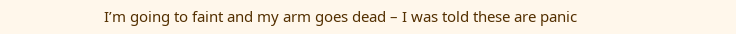I’m going to faint and my arm goes dead – I was told these are panic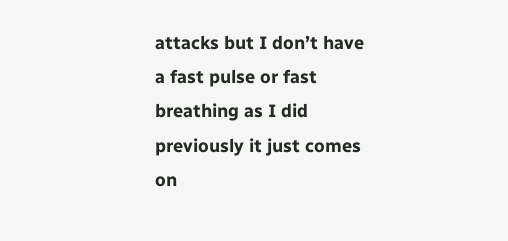attacks but I don’t have a fast pulse or fast breathing as I did previously it just comes on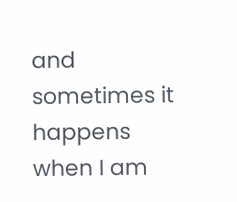and sometimes it happens when I am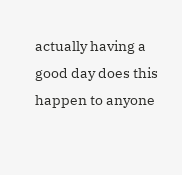actually having a good day does this happen to anyone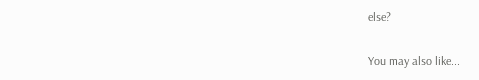else?

You may also like...